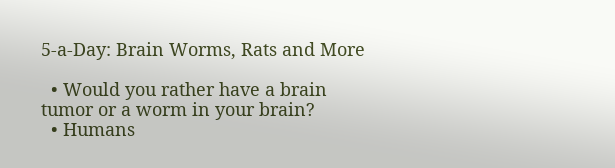5-a-Day: Brain Worms, Rats and More

  • Would you rather have a brain tumor or a worm in your brain?
  • Humans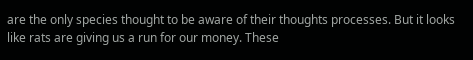are the only species thought to be aware of their thoughts processes. But it looks like rats are giving us a run for our money. These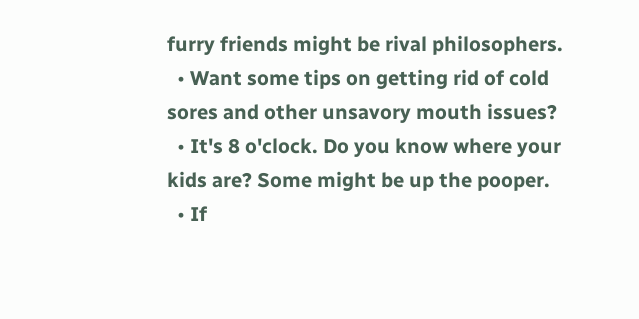furry friends might be rival philosophers.
  • Want some tips on getting rid of cold sores and other unsavory mouth issues?
  • It's 8 o'clock. Do you know where your kids are? Some might be up the pooper.
  • If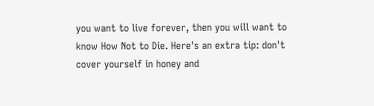you want to live forever, then you will want to know How Not to Die. Here's an extra tip: don't cover yourself in honey and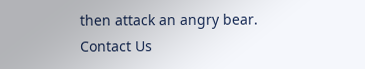then attack an angry bear.
Contact Us